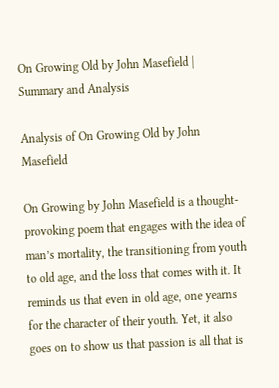On Growing Old by John Masefield | Summary and Analysis

Analysis of On Growing Old by John Masefield

On Growing by John Masefield is a thought-provoking poem that engages with the idea of man’s mortality, the transitioning from youth to old age, and the loss that comes with it. It reminds us that even in old age, one yearns for the character of their youth. Yet, it also goes on to show us that passion is all that is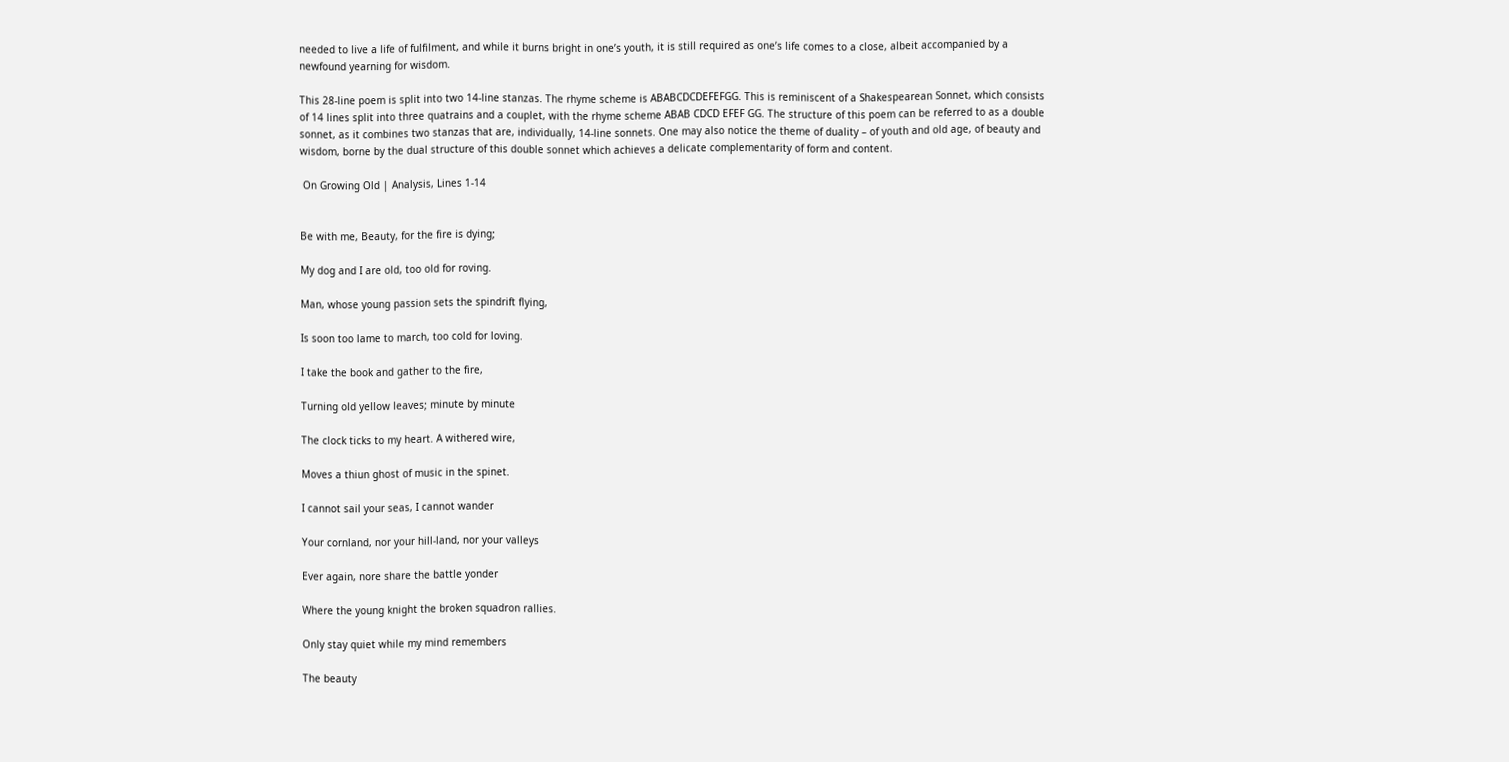needed to live a life of fulfilment, and while it burns bright in one’s youth, it is still required as one’s life comes to a close, albeit accompanied by a newfound yearning for wisdom.

This 28-line poem is split into two 14-line stanzas. The rhyme scheme is ABABCDCDEFEFGG. This is reminiscent of a Shakespearean Sonnet, which consists of 14 lines split into three quatrains and a couplet, with the rhyme scheme ABAB CDCD EFEF GG. The structure of this poem can be referred to as a double sonnet, as it combines two stanzas that are, individually, 14-line sonnets. One may also notice the theme of duality – of youth and old age, of beauty and wisdom, borne by the dual structure of this double sonnet which achieves a delicate complementarity of form and content.

 On Growing Old | Analysis, Lines 1-14


Be with me, Beauty, for the fire is dying;

My dog and I are old, too old for roving.

Man, whose young passion sets the spindrift flying,

Is soon too lame to march, too cold for loving.

I take the book and gather to the fire,

Turning old yellow leaves; minute by minute

The clock ticks to my heart. A withered wire,

Moves a thiun ghost of music in the spinet.

I cannot sail your seas, I cannot wander

Your cornland, nor your hill-land, nor your valleys

Ever again, nore share the battle yonder

Where the young knight the broken squadron rallies.

Only stay quiet while my mind remembers

The beauty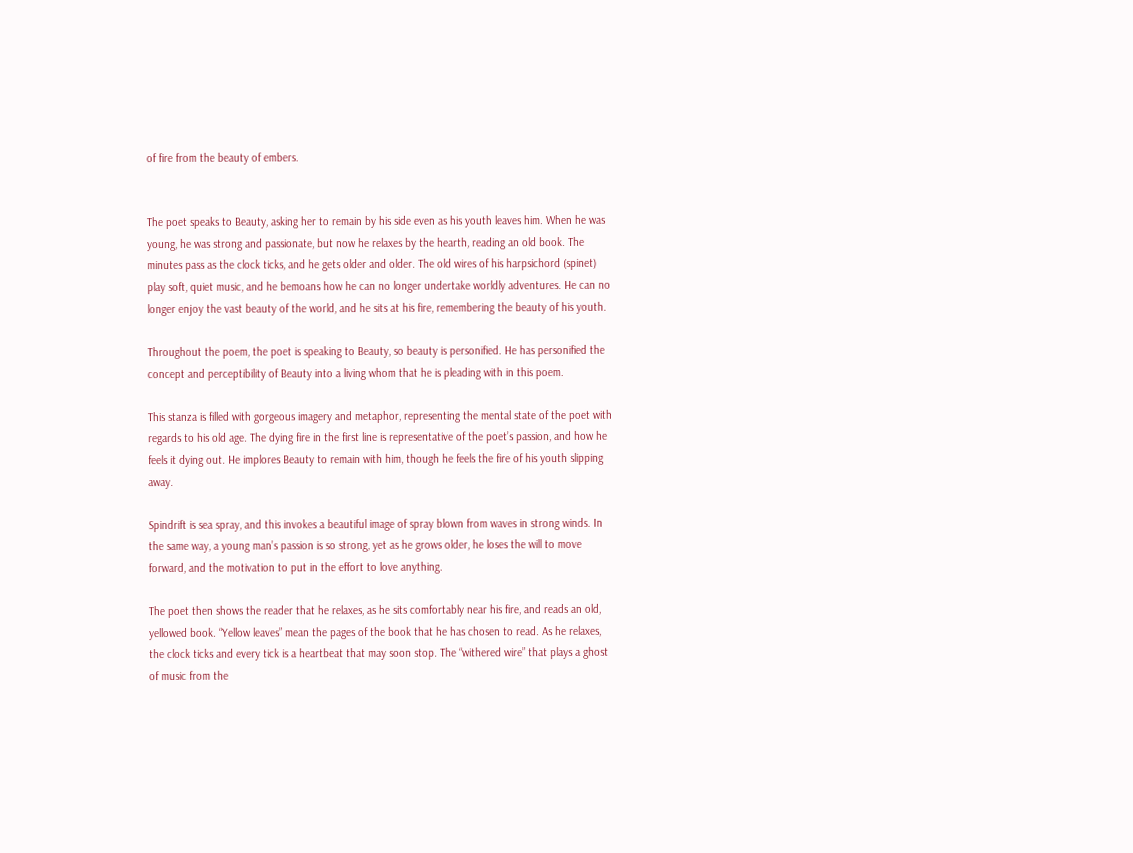of fire from the beauty of embers.


The poet speaks to Beauty, asking her to remain by his side even as his youth leaves him. When he was young, he was strong and passionate, but now he relaxes by the hearth, reading an old book. The minutes pass as the clock ticks, and he gets older and older. The old wires of his harpsichord (spinet) play soft, quiet music, and he bemoans how he can no longer undertake worldly adventures. He can no longer enjoy the vast beauty of the world, and he sits at his fire, remembering the beauty of his youth.

Throughout the poem, the poet is speaking to Beauty, so beauty is personified. He has personified the concept and perceptibility of Beauty into a living whom that he is pleading with in this poem.

This stanza is filled with gorgeous imagery and metaphor, representing the mental state of the poet with regards to his old age. The dying fire in the first line is representative of the poet’s passion, and how he feels it dying out. He implores Beauty to remain with him, though he feels the fire of his youth slipping away.

Spindrift is sea spray, and this invokes a beautiful image of spray blown from waves in strong winds. In the same way, a young man’s passion is so strong, yet as he grows older, he loses the will to move forward, and the motivation to put in the effort to love anything.

The poet then shows the reader that he relaxes, as he sits comfortably near his fire, and reads an old, yellowed book. “Yellow leaves” mean the pages of the book that he has chosen to read. As he relaxes, the clock ticks and every tick is a heartbeat that may soon stop. The “withered wire” that plays a ghost of music from the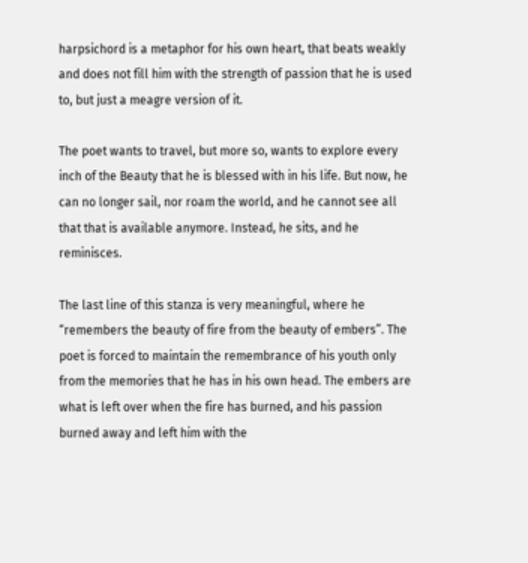harpsichord is a metaphor for his own heart, that beats weakly and does not fill him with the strength of passion that he is used to, but just a meagre version of it.

The poet wants to travel, but more so, wants to explore every inch of the Beauty that he is blessed with in his life. But now, he can no longer sail, nor roam the world, and he cannot see all that that is available anymore. Instead, he sits, and he reminisces.

The last line of this stanza is very meaningful, where he “remembers the beauty of fire from the beauty of embers”. The poet is forced to maintain the remembrance of his youth only from the memories that he has in his own head. The embers are what is left over when the fire has burned, and his passion burned away and left him with the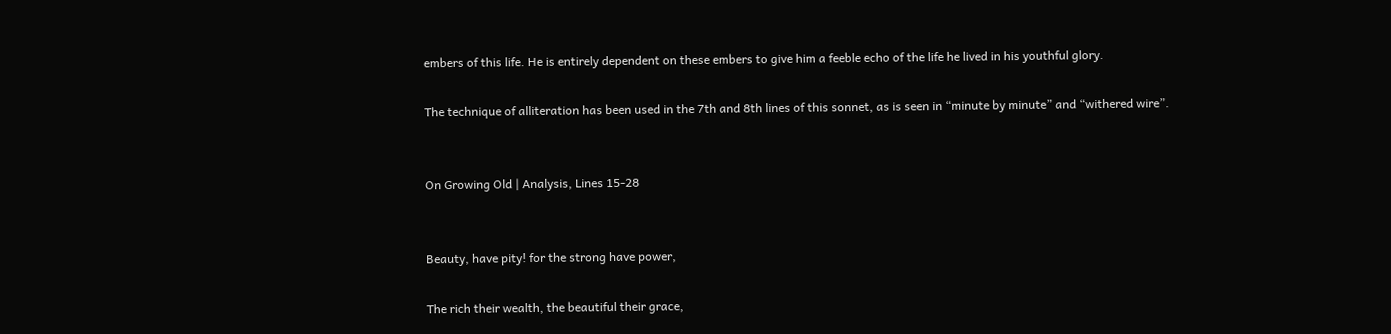embers of this life. He is entirely dependent on these embers to give him a feeble echo of the life he lived in his youthful glory.

The technique of alliteration has been used in the 7th and 8th lines of this sonnet, as is seen in “minute by minute” and “withered wire”.


On Growing Old | Analysis, Lines 15-28


Beauty, have pity! for the strong have power,

The rich their wealth, the beautiful their grace,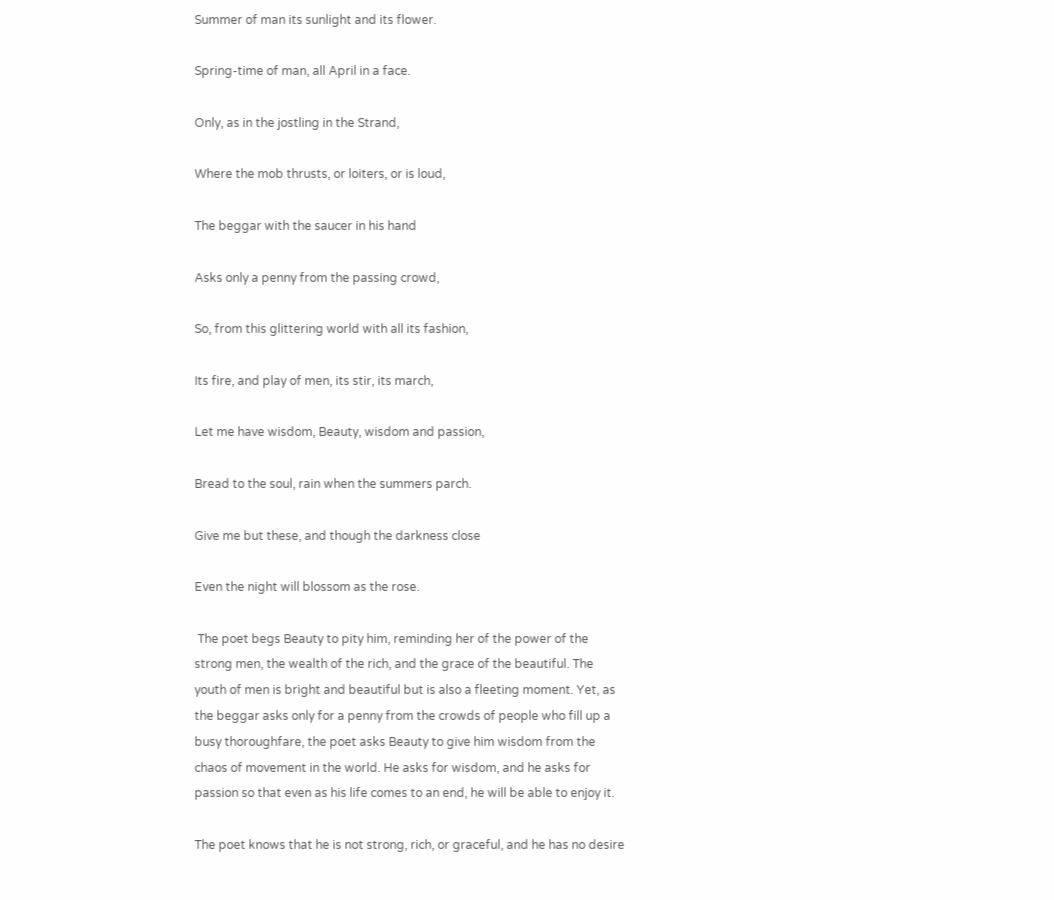Summer of man its sunlight and its flower.

Spring-time of man, all April in a face.

Only, as in the jostling in the Strand,

Where the mob thrusts, or loiters, or is loud,

The beggar with the saucer in his hand

Asks only a penny from the passing crowd,

So, from this glittering world with all its fashion,

Its fire, and play of men, its stir, its march,

Let me have wisdom, Beauty, wisdom and passion,

Bread to the soul, rain when the summers parch.

Give me but these, and though the darkness close

Even the night will blossom as the rose.

 The poet begs Beauty to pity him, reminding her of the power of the strong men, the wealth of the rich, and the grace of the beautiful. The youth of men is bright and beautiful but is also a fleeting moment. Yet, as the beggar asks only for a penny from the crowds of people who fill up a busy thoroughfare, the poet asks Beauty to give him wisdom from the chaos of movement in the world. He asks for wisdom, and he asks for passion so that even as his life comes to an end, he will be able to enjoy it.

The poet knows that he is not strong, rich, or graceful, and he has no desire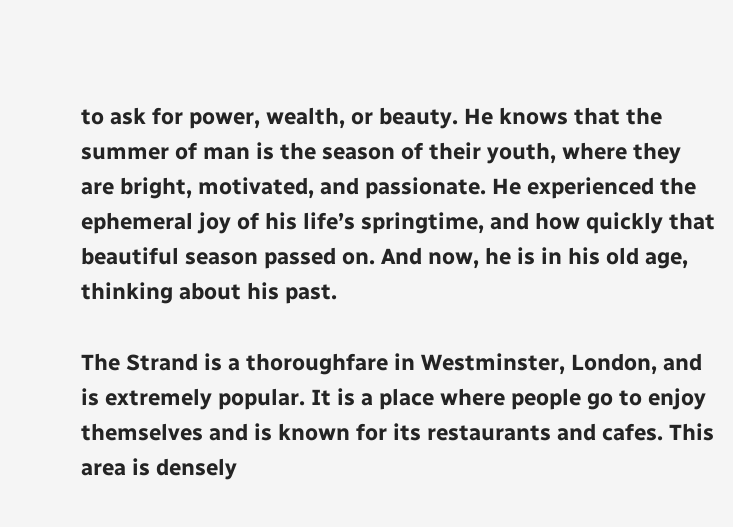to ask for power, wealth, or beauty. He knows that the summer of man is the season of their youth, where they are bright, motivated, and passionate. He experienced the ephemeral joy of his life’s springtime, and how quickly that beautiful season passed on. And now, he is in his old age, thinking about his past.

The Strand is a thoroughfare in Westminster, London, and is extremely popular. It is a place where people go to enjoy themselves and is known for its restaurants and cafes. This area is densely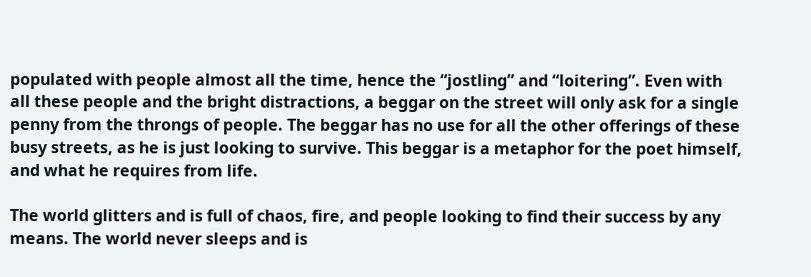populated with people almost all the time, hence the “jostling” and “loitering”. Even with all these people and the bright distractions, a beggar on the street will only ask for a single penny from the throngs of people. The beggar has no use for all the other offerings of these busy streets, as he is just looking to survive. This beggar is a metaphor for the poet himself, and what he requires from life.

The world glitters and is full of chaos, fire, and people looking to find their success by any means. The world never sleeps and is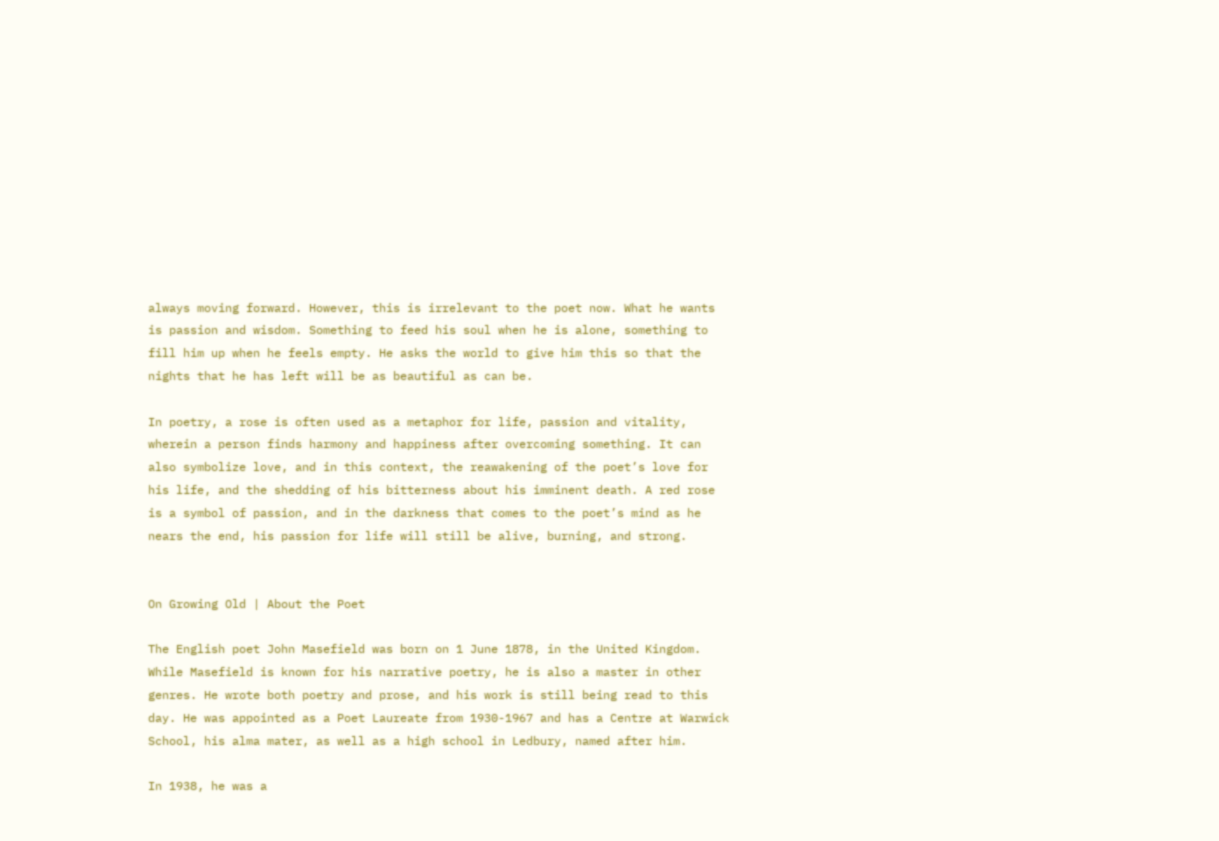always moving forward. However, this is irrelevant to the poet now. What he wants is passion and wisdom. Something to feed his soul when he is alone, something to fill him up when he feels empty. He asks the world to give him this so that the nights that he has left will be as beautiful as can be.

In poetry, a rose is often used as a metaphor for life, passion and vitality, wherein a person finds harmony and happiness after overcoming something. It can also symbolize love, and in this context, the reawakening of the poet’s love for his life, and the shedding of his bitterness about his imminent death. A red rose is a symbol of passion, and in the darkness that comes to the poet’s mind as he nears the end, his passion for life will still be alive, burning, and strong.


On Growing Old | About the Poet

The English poet John Masefield was born on 1 June 1878, in the United Kingdom. While Masefield is known for his narrative poetry, he is also a master in other genres. He wrote both poetry and prose, and his work is still being read to this day. He was appointed as a Poet Laureate from 1930-1967 and has a Centre at Warwick School, his alma mater, as well as a high school in Ledbury, named after him.

In 1938, he was a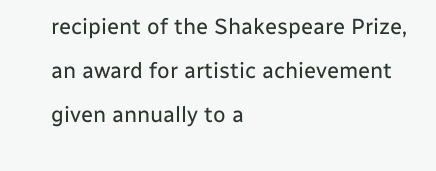recipient of the Shakespeare Prize, an award for artistic achievement given annually to a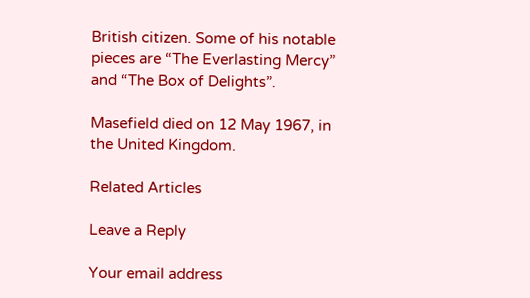British citizen. Some of his notable pieces are “The Everlasting Mercy” and “The Box of Delights”.

Masefield died on 12 May 1967, in the United Kingdom.

Related Articles

Leave a Reply

Your email address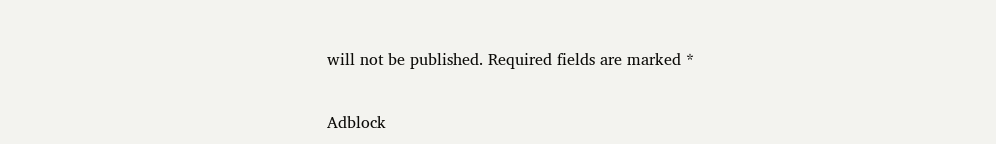will not be published. Required fields are marked *


Adblock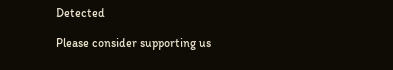Detected

Please consider supporting us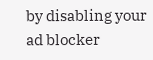by disabling your ad blocker